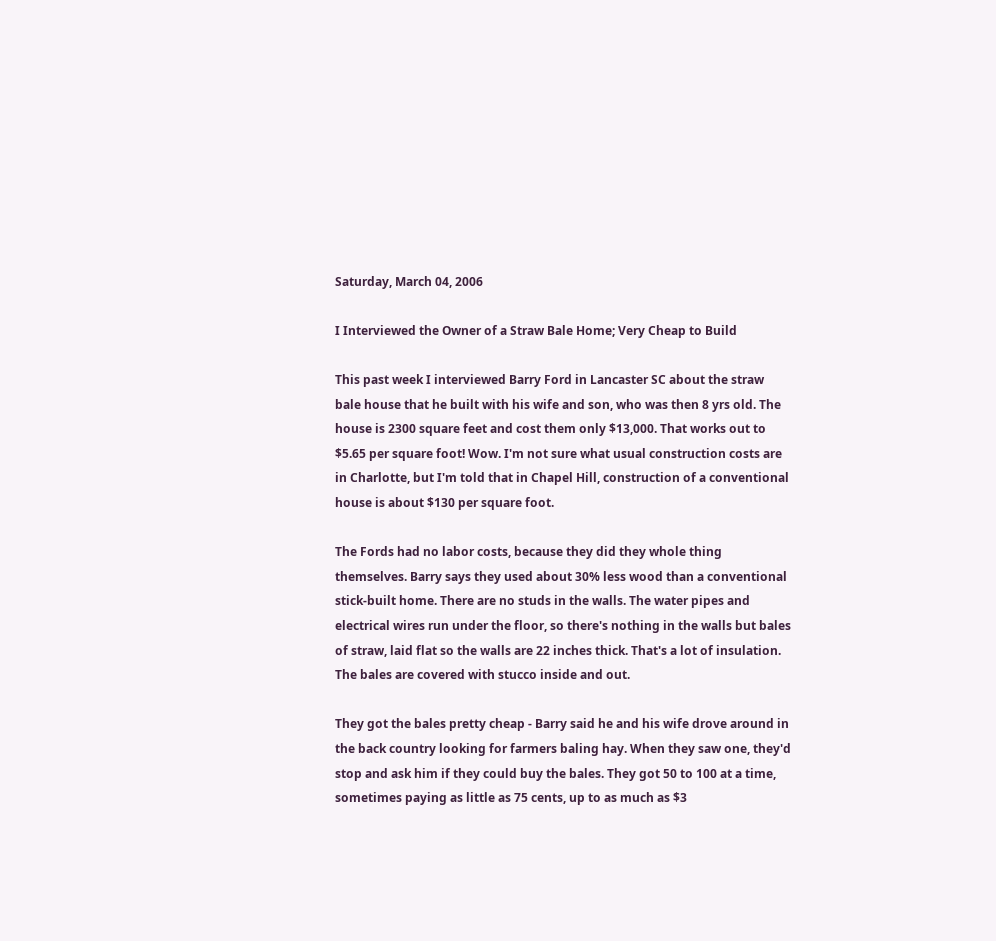Saturday, March 04, 2006

I Interviewed the Owner of a Straw Bale Home; Very Cheap to Build

This past week I interviewed Barry Ford in Lancaster SC about the straw bale house that he built with his wife and son, who was then 8 yrs old. The house is 2300 square feet and cost them only $13,000. That works out to $5.65 per square foot! Wow. I'm not sure what usual construction costs are in Charlotte, but I'm told that in Chapel Hill, construction of a conventional house is about $130 per square foot.

The Fords had no labor costs, because they did they whole thing themselves. Barry says they used about 30% less wood than a conventional stick-built home. There are no studs in the walls. The water pipes and electrical wires run under the floor, so there's nothing in the walls but bales of straw, laid flat so the walls are 22 inches thick. That's a lot of insulation. The bales are covered with stucco inside and out.

They got the bales pretty cheap - Barry said he and his wife drove around in the back country looking for farmers baling hay. When they saw one, they'd stop and ask him if they could buy the bales. They got 50 to 100 at a time, sometimes paying as little as 75 cents, up to as much as $3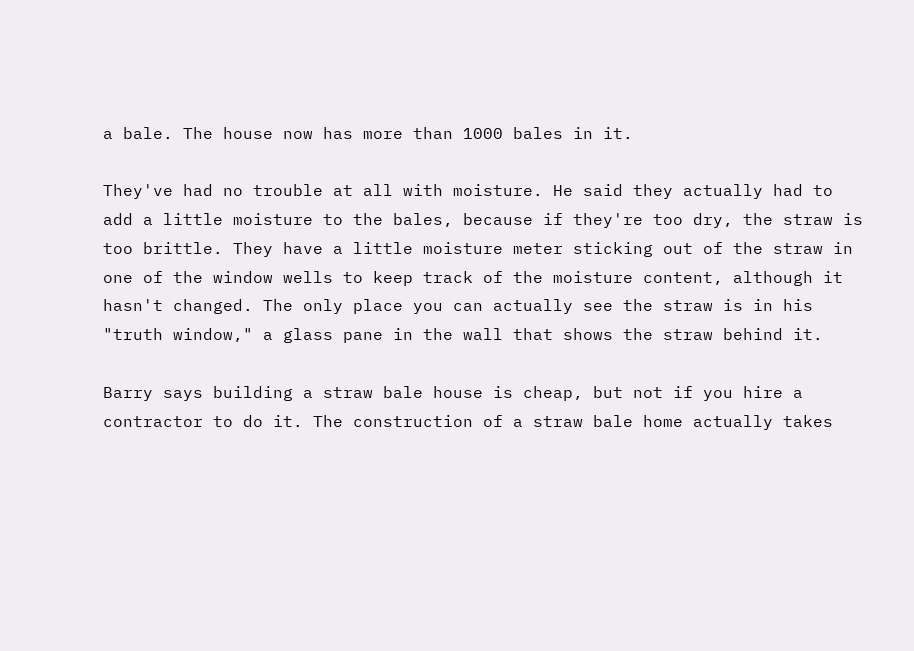a bale. The house now has more than 1000 bales in it.

They've had no trouble at all with moisture. He said they actually had to add a little moisture to the bales, because if they're too dry, the straw is too brittle. They have a little moisture meter sticking out of the straw in one of the window wells to keep track of the moisture content, although it hasn't changed. The only place you can actually see the straw is in his "truth window," a glass pane in the wall that shows the straw behind it.

Barry says building a straw bale house is cheap, but not if you hire a contractor to do it. The construction of a straw bale home actually takes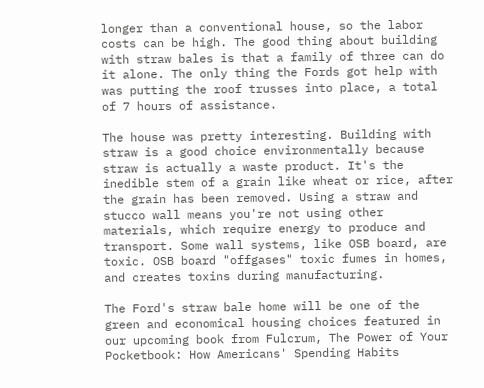longer than a conventional house, so the labor costs can be high. The good thing about building with straw bales is that a family of three can do it alone. The only thing the Fords got help with was putting the roof trusses into place, a total of 7 hours of assistance.

The house was pretty interesting. Building with straw is a good choice environmentally because straw is actually a waste product. It's the inedible stem of a grain like wheat or rice, after the grain has been removed. Using a straw and stucco wall means you're not using other materials, which require energy to produce and transport. Some wall systems, like OSB board, are toxic. OSB board "offgases" toxic fumes in homes, and creates toxins during manufacturing.

The Ford's straw bale home will be one of the green and economical housing choices featured in our upcoming book from Fulcrum, The Power of Your Pocketbook: How Americans' Spending Habits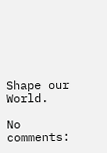Shape our World.

No comments: